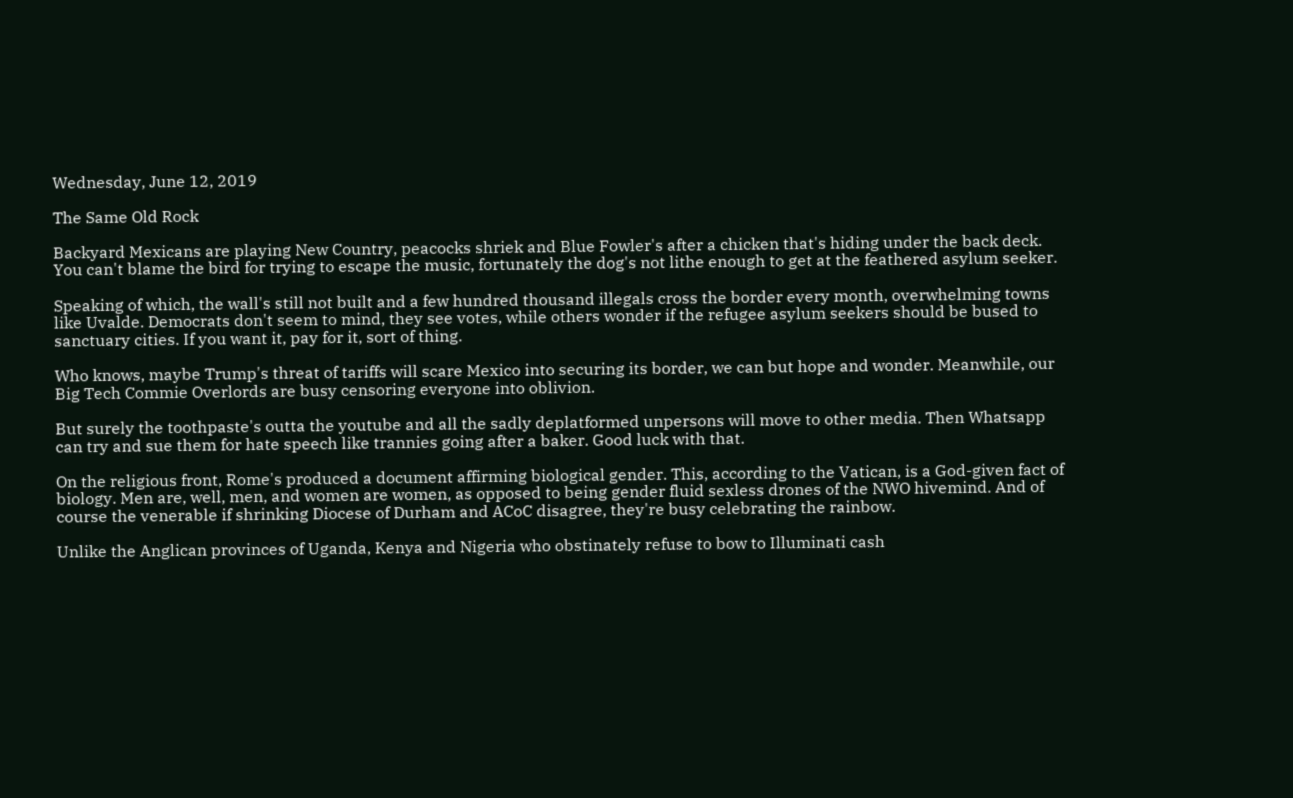Wednesday, June 12, 2019

The Same Old Rock

Backyard Mexicans are playing New Country, peacocks shriek and Blue Fowler's after a chicken that's hiding under the back deck. You can't blame the bird for trying to escape the music, fortunately the dog's not lithe enough to get at the feathered asylum seeker.

Speaking of which, the wall's still not built and a few hundred thousand illegals cross the border every month, overwhelming towns like Uvalde. Democrats don't seem to mind, they see votes, while others wonder if the refugee asylum seekers should be bused to sanctuary cities. If you want it, pay for it, sort of thing.

Who knows, maybe Trump's threat of tariffs will scare Mexico into securing its border, we can but hope and wonder. Meanwhile, our Big Tech Commie Overlords are busy censoring everyone into oblivion.

But surely the toothpaste's outta the youtube and all the sadly deplatformed unpersons will move to other media. Then Whatsapp can try and sue them for hate speech like trannies going after a baker. Good luck with that.

On the religious front, Rome's produced a document affirming biological gender. This, according to the Vatican, is a God-given fact of biology. Men are, well, men, and women are women, as opposed to being gender fluid sexless drones of the NWO hivemind. And of course the venerable if shrinking Diocese of Durham and ACoC disagree, they're busy celebrating the rainbow.

Unlike the Anglican provinces of Uganda, Kenya and Nigeria who obstinately refuse to bow to Illuminati cash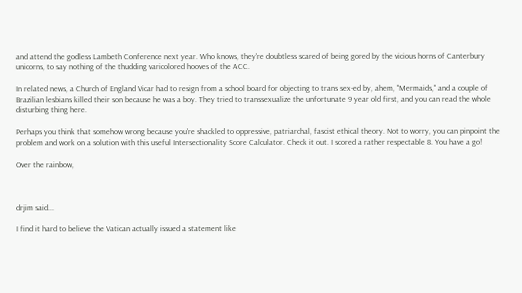and attend the godless Lambeth Conference next year. Who knows, they're doubtless scared of being gored by the vicious horns of Canterbury unicorns, to say nothing of the thudding varicolored hooves of the ACC.

In related news, a Church of England Vicar had to resign from a school board for objecting to trans sex-ed by, ahem, "Mermaids," and a couple of Brazilian lesbians killed their son because he was a boy. They tried to transsexualize the unfortunate 9 year old first, and you can read the whole disturbing thing here.

Perhaps you think that somehow wrong because you're shackled to oppressive, patriarchal, fascist ethical theory. Not to worry, you can pinpoint the problem and work on a solution with this useful Intersectionality Score Calculator. Check it out. I scored a rather respectable 8. You have a go!

Over the rainbow,



drjim said...

I find it hard to believe the Vatican actually issued a statement like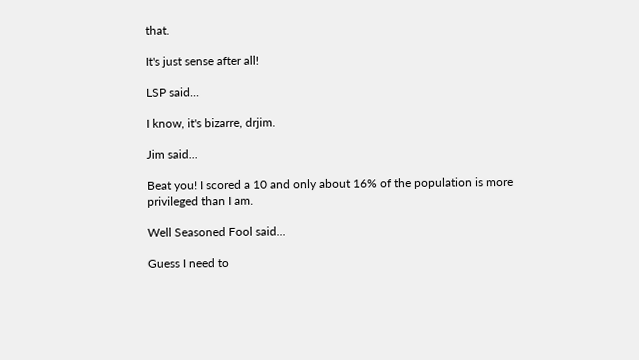that.

It's just sense after all!

LSP said...

I know, it's bizarre, drjim.

Jim said...

Beat you! I scored a 10 and only about 16% of the population is more privileged than I am.

Well Seasoned Fool said...

Guess I need to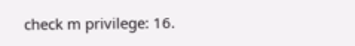check m privilege: 16.